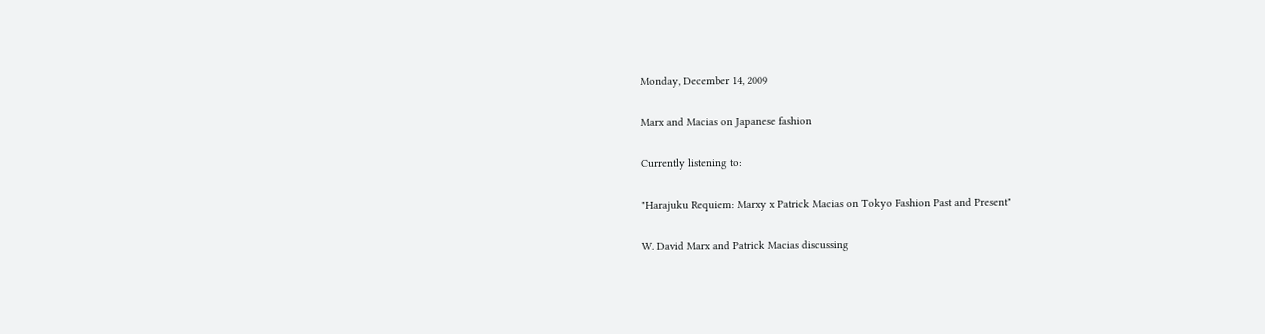Monday, December 14, 2009

Marx and Macias on Japanese fashion

Currently listening to:

"Harajuku Requiem: Marxy x Patrick Macias on Tokyo Fashion Past and Present"

W. David Marx and Patrick Macias discussing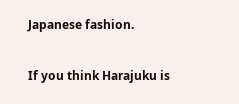Japanese fashion.

If you think Harajuku is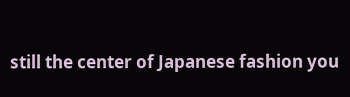still the center of Japanese fashion you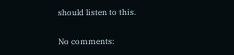should listen to this.

No comments: